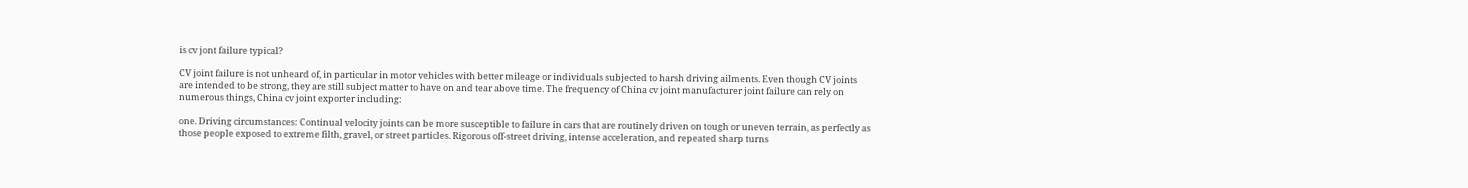is cv jont failure typical?

CV joint failure is not unheard of, in particular in motor vehicles with better mileage or individuals subjected to harsh driving ailments. Even though CV joints are intended to be strong, they are still subject matter to have on and tear above time. The frequency of China cv joint manufacturer joint failure can rely on numerous things, China cv joint exporter including:

one. Driving circumstances: Continual velocity joints can be more susceptible to failure in cars that are routinely driven on tough or uneven terrain, as perfectly as those people exposed to extreme filth, gravel, or street particles. Rigorous off-street driving, intense acceleration, and repeated sharp turns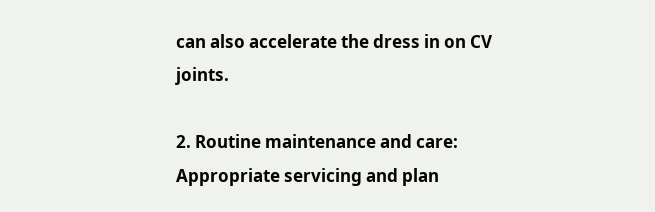can also accelerate the dress in on CV joints.

2. Routine maintenance and care: Appropriate servicing and plan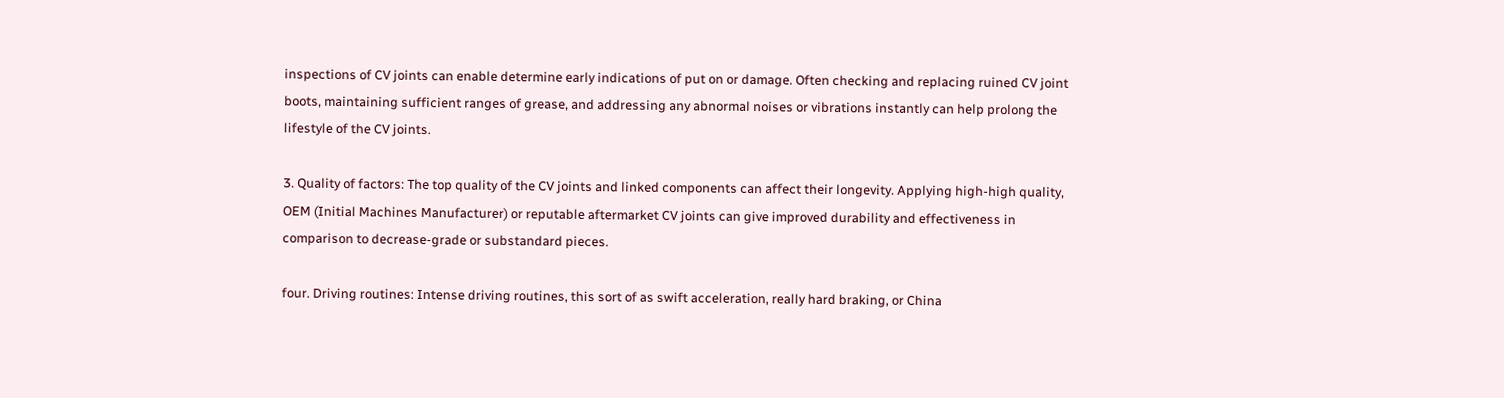inspections of CV joints can enable determine early indications of put on or damage. Often checking and replacing ruined CV joint boots, maintaining sufficient ranges of grease, and addressing any abnormal noises or vibrations instantly can help prolong the lifestyle of the CV joints.

3. Quality of factors: The top quality of the CV joints and linked components can affect their longevity. Applying high-high quality, OEM (Initial Machines Manufacturer) or reputable aftermarket CV joints can give improved durability and effectiveness in comparison to decrease-grade or substandard pieces.

four. Driving routines: Intense driving routines, this sort of as swift acceleration, really hard braking, or China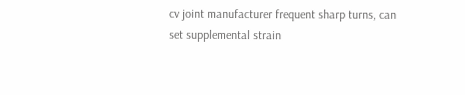cv joint manufacturer frequent sharp turns, can set supplemental strain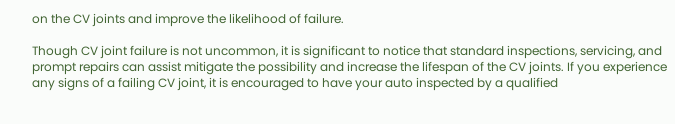on the CV joints and improve the likelihood of failure.

Though CV joint failure is not uncommon, it is significant to notice that standard inspections, servicing, and prompt repairs can assist mitigate the possibility and increase the lifespan of the CV joints. If you experience any signs of a failing CV joint, it is encouraged to have your auto inspected by a qualified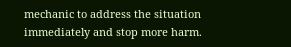mechanic to address the situation immediately and stop more harm.